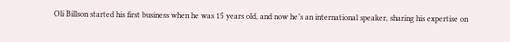Oli Billson started his first business when he was 15 years old, and now he’s an international speaker, sharing his expertise on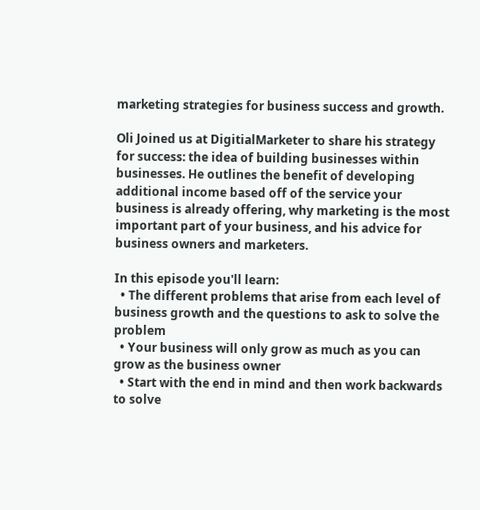marketing strategies for business success and growth.

Oli Joined us at DigitialMarketer to share his strategy for success: the idea of building businesses within businesses. He outlines the benefit of developing additional income based off of the service your business is already offering, why marketing is the most important part of your business, and his advice for business owners and marketers.

In this episode you'll learn:
  • The different problems that arise from each level of business growth and the questions to ask to solve the problem
  • Your business will only grow as much as you can grow as the business owner
  • Start with the end in mind and then work backwards to solve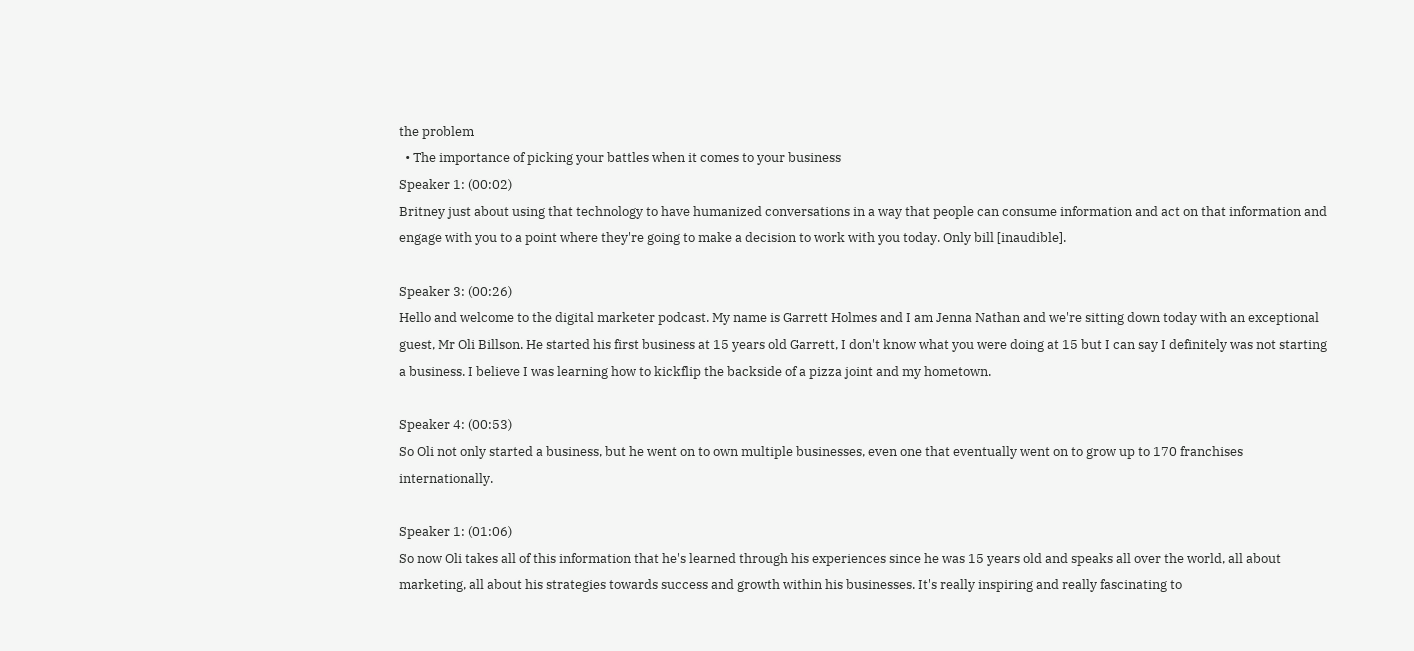the problem
  • The importance of picking your battles when it comes to your business
Speaker 1: (00:02)
Britney just about using that technology to have humanized conversations in a way that people can consume information and act on that information and engage with you to a point where they're going to make a decision to work with you today. Only bill [inaudible].

Speaker 3: (00:26)
Hello and welcome to the digital marketer podcast. My name is Garrett Holmes and I am Jenna Nathan and we're sitting down today with an exceptional guest, Mr Oli Billson. He started his first business at 15 years old Garrett, I don't know what you were doing at 15 but I can say I definitely was not starting a business. I believe I was learning how to kickflip the backside of a pizza joint and my hometown.

Speaker 4: (00:53)
So Oli not only started a business, but he went on to own multiple businesses, even one that eventually went on to grow up to 170 franchises internationally.

Speaker 1: (01:06)
So now Oli takes all of this information that he's learned through his experiences since he was 15 years old and speaks all over the world, all about marketing, all about his strategies towards success and growth within his businesses. It's really inspiring and really fascinating to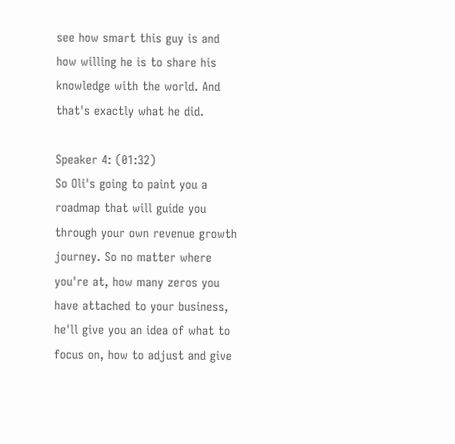see how smart this guy is and how willing he is to share his knowledge with the world. And that's exactly what he did.

Speaker 4: (01:32)
So Oli's going to paint you a roadmap that will guide you through your own revenue growth journey. So no matter where you're at, how many zeros you have attached to your business, he'll give you an idea of what to focus on, how to adjust and give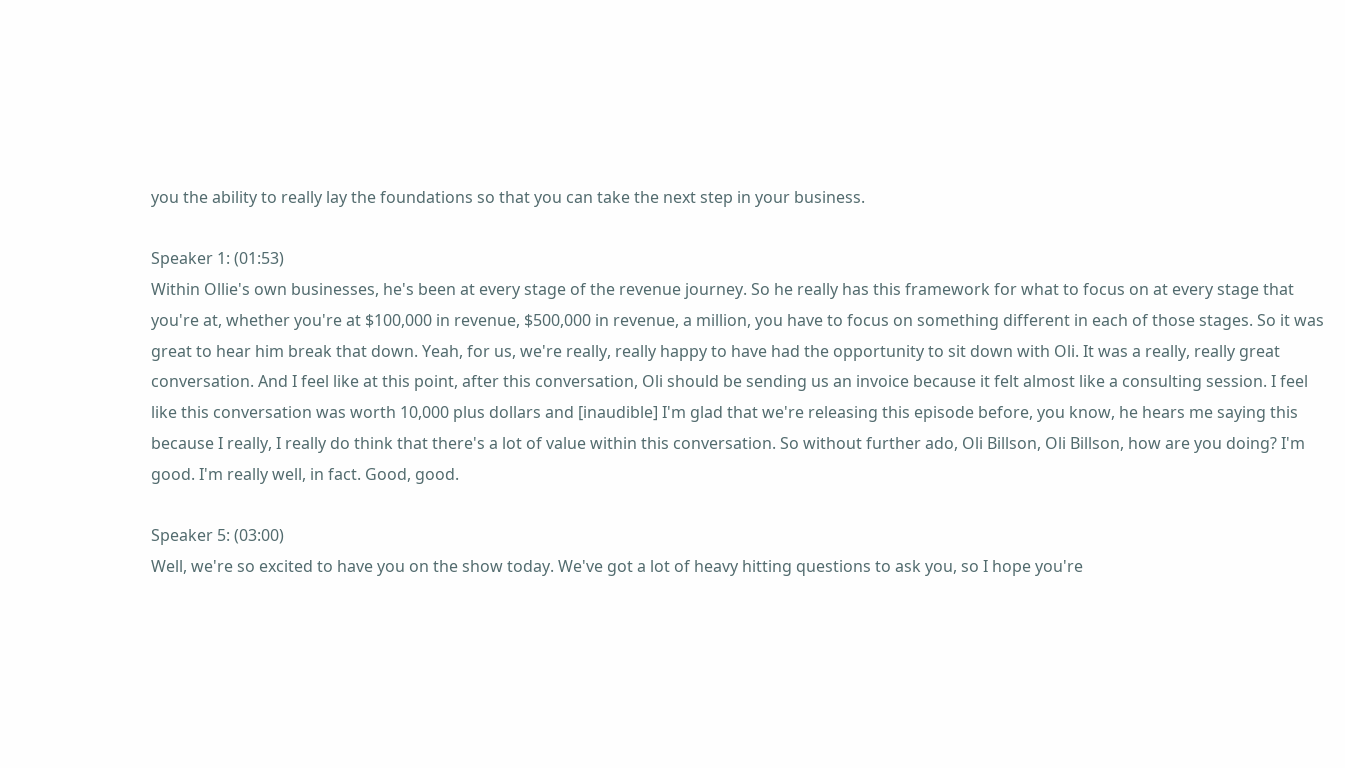you the ability to really lay the foundations so that you can take the next step in your business.

Speaker 1: (01:53)
Within Ollie's own businesses, he's been at every stage of the revenue journey. So he really has this framework for what to focus on at every stage that you're at, whether you're at $100,000 in revenue, $500,000 in revenue, a million, you have to focus on something different in each of those stages. So it was great to hear him break that down. Yeah, for us, we're really, really happy to have had the opportunity to sit down with Oli. It was a really, really great conversation. And I feel like at this point, after this conversation, Oli should be sending us an invoice because it felt almost like a consulting session. I feel like this conversation was worth 10,000 plus dollars and [inaudible] I'm glad that we're releasing this episode before, you know, he hears me saying this because I really, I really do think that there's a lot of value within this conversation. So without further ado, Oli Billson, Oli Billson, how are you doing? I'm good. I'm really well, in fact. Good, good.

Speaker 5: (03:00)
Well, we're so excited to have you on the show today. We've got a lot of heavy hitting questions to ask you, so I hope you're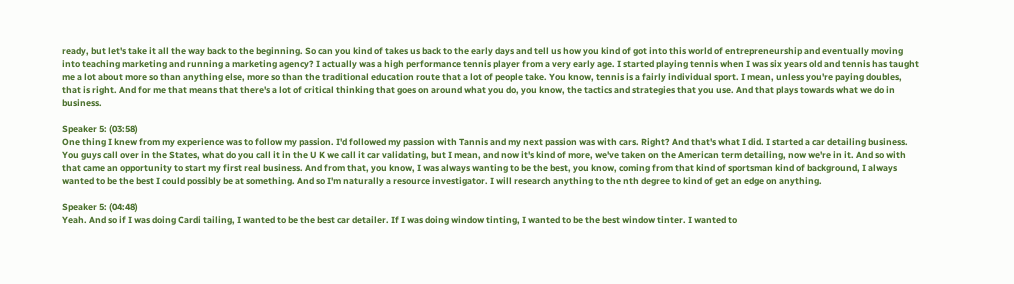ready, but let's take it all the way back to the beginning. So can you kind of takes us back to the early days and tell us how you kind of got into this world of entrepreneurship and eventually moving into teaching marketing and running a marketing agency? I actually was a high performance tennis player from a very early age. I started playing tennis when I was six years old and tennis has taught me a lot about more so than anything else, more so than the traditional education route that a lot of people take. You know, tennis is a fairly individual sport. I mean, unless you're paying doubles, that is right. And for me that means that there's a lot of critical thinking that goes on around what you do, you know, the tactics and strategies that you use. And that plays towards what we do in business.

Speaker 5: (03:58)
One thing I knew from my experience was to follow my passion. I'd followed my passion with Tannis and my next passion was with cars. Right? And that's what I did. I started a car detailing business. You guys call over in the States, what do you call it in the U K we call it car validating, but I mean, and now it's kind of more, we've taken on the American term detailing, now we're in it. And so with that came an opportunity to start my first real business. And from that, you know, I was always wanting to be the best, you know, coming from that kind of sportsman kind of background, I always wanted to be the best I could possibly be at something. And so I'm naturally a resource investigator. I will research anything to the nth degree to kind of get an edge on anything.

Speaker 5: (04:48)
Yeah. And so if I was doing Cardi tailing, I wanted to be the best car detailer. If I was doing window tinting, I wanted to be the best window tinter. I wanted to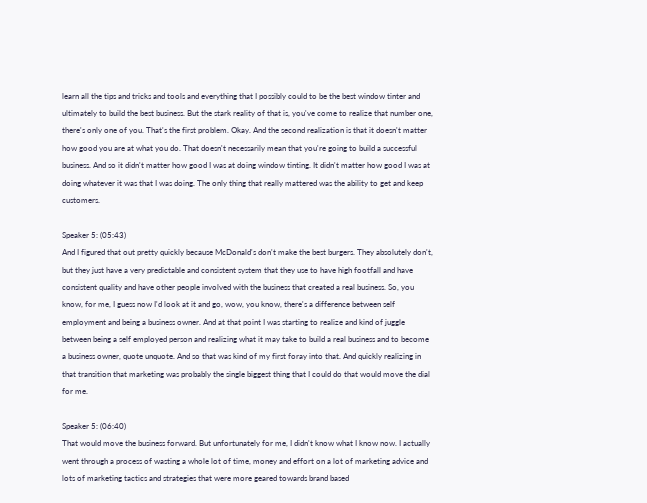learn all the tips and tricks and tools and everything that I possibly could to be the best window tinter and ultimately to build the best business. But the stark reality of that is, you've come to realize that number one, there's only one of you. That's the first problem. Okay. And the second realization is that it doesn't matter how good you are at what you do. That doesn't necessarily mean that you're going to build a successful business. And so it didn't matter how good I was at doing window tinting. It didn't matter how good I was at doing whatever it was that I was doing. The only thing that really mattered was the ability to get and keep customers.

Speaker 5: (05:43)
And I figured that out pretty quickly because McDonald's don't make the best burgers. They absolutely don't, but they just have a very predictable and consistent system that they use to have high footfall and have consistent quality and have other people involved with the business that created a real business. So, you know, for me, I guess now I'd look at it and go, wow, you know, there's a difference between self employment and being a business owner. And at that point I was starting to realize and kind of juggle between being a self employed person and realizing what it may take to build a real business and to become a business owner, quote unquote. And so that was kind of my first foray into that. And quickly realizing in that transition that marketing was probably the single biggest thing that I could do that would move the dial for me.

Speaker 5: (06:40)
That would move the business forward. But unfortunately for me, I didn't know what I know now. I actually went through a process of wasting a whole lot of time, money and effort on a lot of marketing advice and lots of marketing tactics and strategies that were more geared towards brand based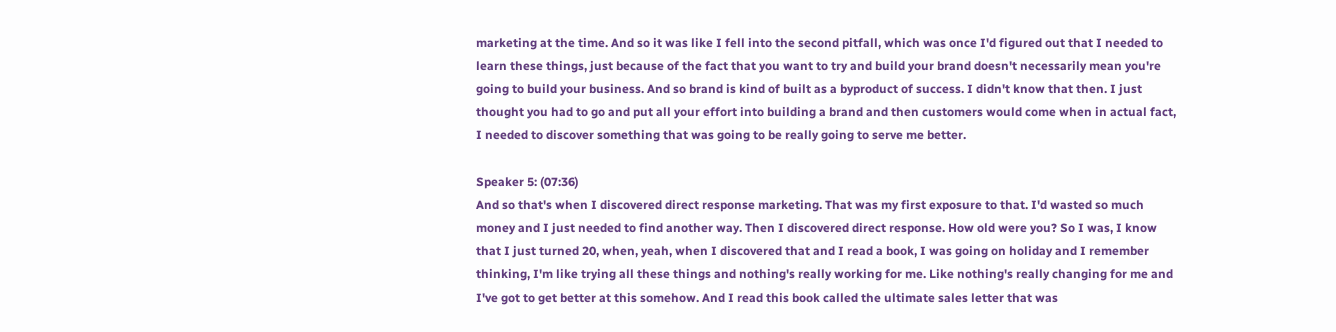marketing at the time. And so it was like I fell into the second pitfall, which was once I'd figured out that I needed to learn these things, just because of the fact that you want to try and build your brand doesn't necessarily mean you're going to build your business. And so brand is kind of built as a byproduct of success. I didn't know that then. I just thought you had to go and put all your effort into building a brand and then customers would come when in actual fact, I needed to discover something that was going to be really going to serve me better.

Speaker 5: (07:36)
And so that's when I discovered direct response marketing. That was my first exposure to that. I'd wasted so much money and I just needed to find another way. Then I discovered direct response. How old were you? So I was, I know that I just turned 20, when, yeah, when I discovered that and I read a book, I was going on holiday and I remember thinking, I'm like trying all these things and nothing's really working for me. Like nothing's really changing for me and I've got to get better at this somehow. And I read this book called the ultimate sales letter that was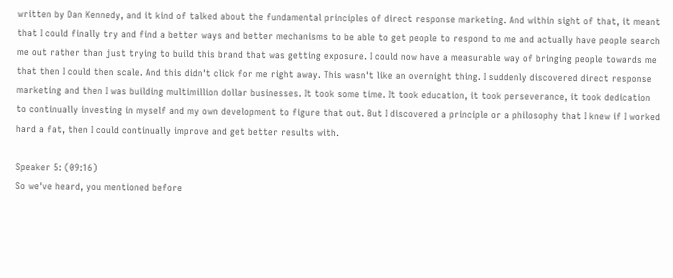written by Dan Kennedy, and it kind of talked about the fundamental principles of direct response marketing. And within sight of that, it meant that I could finally try and find a better ways and better mechanisms to be able to get people to respond to me and actually have people search me out rather than just trying to build this brand that was getting exposure. I could now have a measurable way of bringing people towards me that then I could then scale. And this didn't click for me right away. This wasn't like an overnight thing. I suddenly discovered direct response marketing and then I was building multimillion dollar businesses. It took some time. It took education, it took perseverance, it took dedication to continually investing in myself and my own development to figure that out. But I discovered a principle or a philosophy that I knew if I worked hard a fat, then I could continually improve and get better results with.

Speaker 5: (09:16)
So we've heard, you mentioned before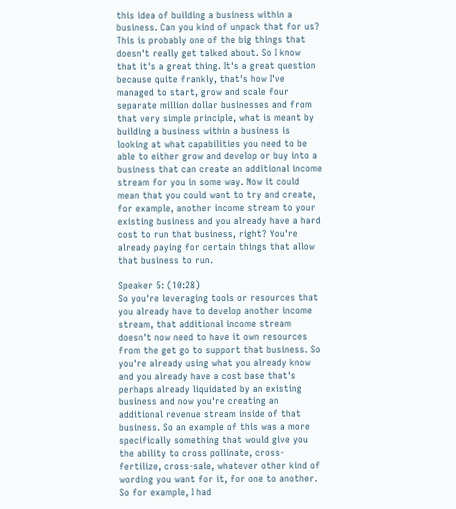this idea of building a business within a business. Can you kind of unpack that for us? This is probably one of the big things that doesn't really get talked about. So I know that it's a great thing. It's a great question because quite frankly, that's how I've managed to start, grow and scale four separate million dollar businesses and from that very simple principle, what is meant by building a business within a business is looking at what capabilities you need to be able to either grow and develop or buy into a business that can create an additional income stream for you in some way. Now it could mean that you could want to try and create, for example, another income stream to your existing business and you already have a hard cost to run that business, right? You're already paying for certain things that allow that business to run.

Speaker 5: (10:28)
So you're leveraging tools or resources that you already have to develop another income stream, that additional income stream doesn't now need to have it own resources from the get go to support that business. So you're already using what you already know and you already have a cost base that's perhaps already liquidated by an existing business and now you're creating an additional revenue stream inside of that business. So an example of this was a more specifically something that would give you the ability to cross pollinate, cross-fertilize, cross-sale, whatever other kind of wording you want for it, for one to another. So for example, I had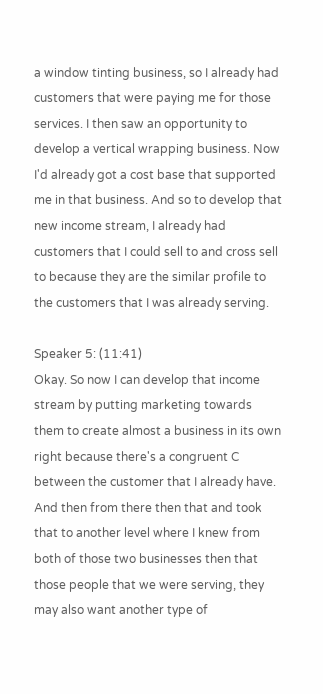a window tinting business, so I already had customers that were paying me for those services. I then saw an opportunity to develop a vertical wrapping business. Now I'd already got a cost base that supported me in that business. And so to develop that new income stream, I already had customers that I could sell to and cross sell to because they are the similar profile to the customers that I was already serving.

Speaker 5: (11:41)
Okay. So now I can develop that income stream by putting marketing towards them to create almost a business in its own right because there's a congruent C between the customer that I already have. And then from there then that and took that to another level where I knew from both of those two businesses then that those people that we were serving, they may also want another type of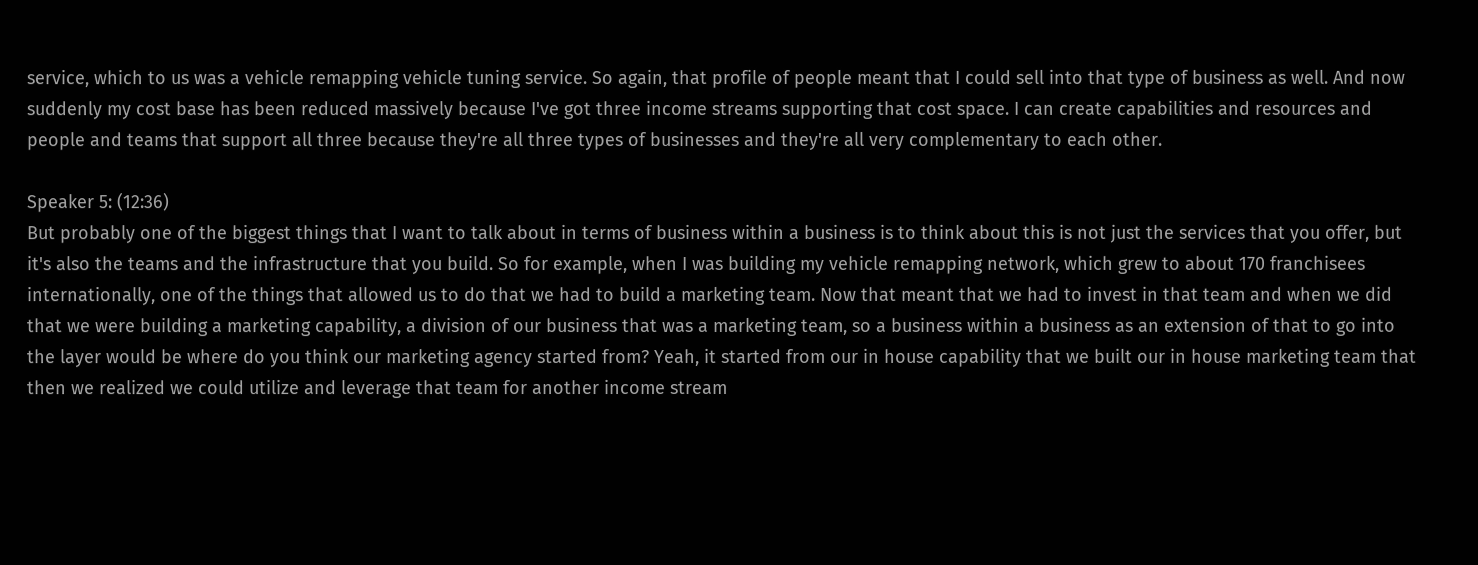service, which to us was a vehicle remapping vehicle tuning service. So again, that profile of people meant that I could sell into that type of business as well. And now suddenly my cost base has been reduced massively because I've got three income streams supporting that cost space. I can create capabilities and resources and people and teams that support all three because they're all three types of businesses and they're all very complementary to each other.

Speaker 5: (12:36)
But probably one of the biggest things that I want to talk about in terms of business within a business is to think about this is not just the services that you offer, but it's also the teams and the infrastructure that you build. So for example, when I was building my vehicle remapping network, which grew to about 170 franchisees internationally, one of the things that allowed us to do that we had to build a marketing team. Now that meant that we had to invest in that team and when we did that we were building a marketing capability, a division of our business that was a marketing team, so a business within a business as an extension of that to go into the layer would be where do you think our marketing agency started from? Yeah, it started from our in house capability that we built our in house marketing team that then we realized we could utilize and leverage that team for another income stream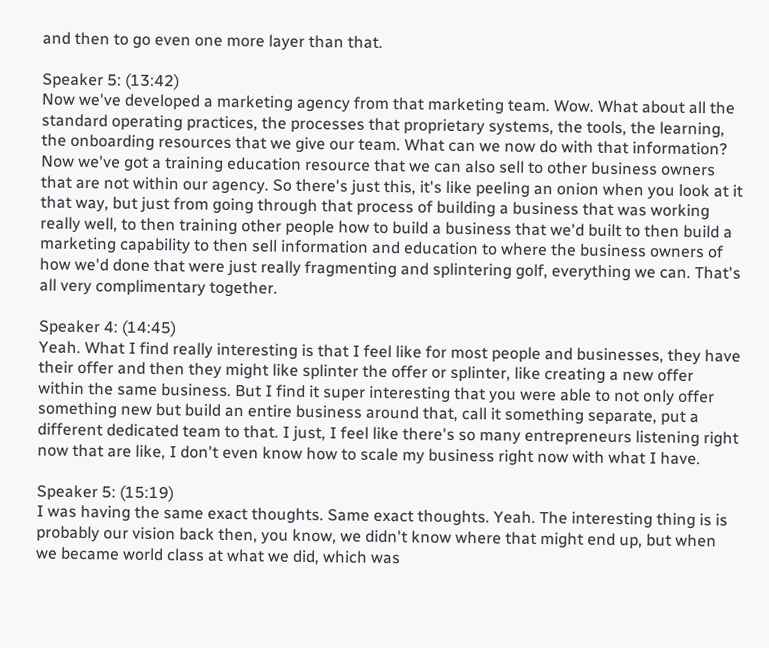and then to go even one more layer than that.

Speaker 5: (13:42)
Now we've developed a marketing agency from that marketing team. Wow. What about all the standard operating practices, the processes that proprietary systems, the tools, the learning, the onboarding resources that we give our team. What can we now do with that information? Now we've got a training education resource that we can also sell to other business owners that are not within our agency. So there's just this, it's like peeling an onion when you look at it that way, but just from going through that process of building a business that was working really well, to then training other people how to build a business that we'd built to then build a marketing capability to then sell information and education to where the business owners of how we'd done that were just really fragmenting and splintering golf, everything we can. That's all very complimentary together.

Speaker 4: (14:45)
Yeah. What I find really interesting is that I feel like for most people and businesses, they have their offer and then they might like splinter the offer or splinter, like creating a new offer within the same business. But I find it super interesting that you were able to not only offer something new but build an entire business around that, call it something separate, put a different dedicated team to that. I just, I feel like there's so many entrepreneurs listening right now that are like, I don't even know how to scale my business right now with what I have.

Speaker 5: (15:19)
I was having the same exact thoughts. Same exact thoughts. Yeah. The interesting thing is is probably our vision back then, you know, we didn't know where that might end up, but when we became world class at what we did, which was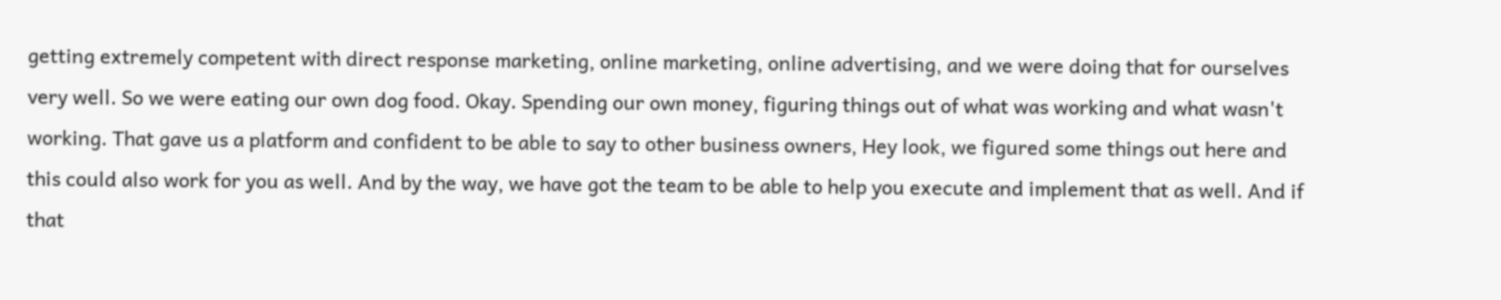getting extremely competent with direct response marketing, online marketing, online advertising, and we were doing that for ourselves very well. So we were eating our own dog food. Okay. Spending our own money, figuring things out of what was working and what wasn't working. That gave us a platform and confident to be able to say to other business owners, Hey look, we figured some things out here and this could also work for you as well. And by the way, we have got the team to be able to help you execute and implement that as well. And if that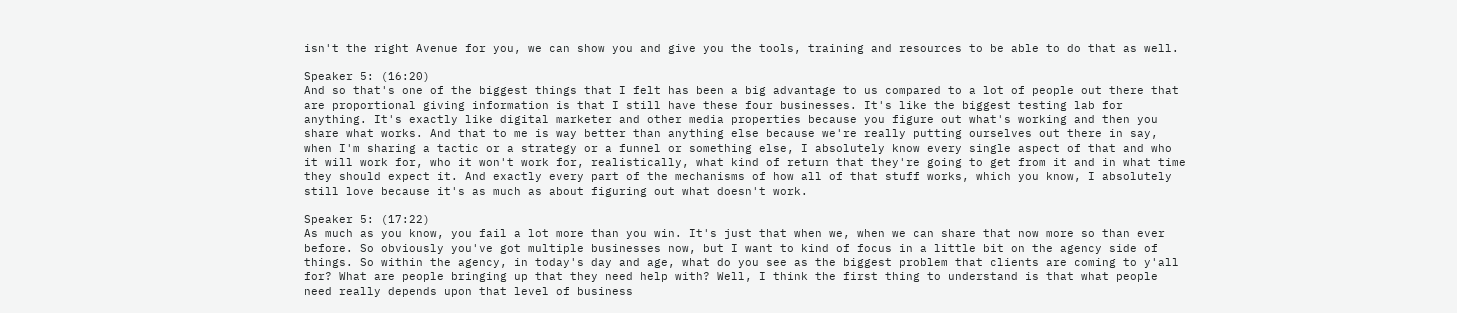isn't the right Avenue for you, we can show you and give you the tools, training and resources to be able to do that as well.

Speaker 5: (16:20)
And so that's one of the biggest things that I felt has been a big advantage to us compared to a lot of people out there that are proportional giving information is that I still have these four businesses. It's like the biggest testing lab for anything. It's exactly like digital marketer and other media properties because you figure out what's working and then you share what works. And that to me is way better than anything else because we're really putting ourselves out there in say, when I'm sharing a tactic or a strategy or a funnel or something else, I absolutely know every single aspect of that and who it will work for, who it won't work for, realistically, what kind of return that they're going to get from it and in what time they should expect it. And exactly every part of the mechanisms of how all of that stuff works, which you know, I absolutely still love because it's as much as about figuring out what doesn't work.

Speaker 5: (17:22)
As much as you know, you fail a lot more than you win. It's just that when we, when we can share that now more so than ever before. So obviously you've got multiple businesses now, but I want to kind of focus in a little bit on the agency side of things. So within the agency, in today's day and age, what do you see as the biggest problem that clients are coming to y'all for? What are people bringing up that they need help with? Well, I think the first thing to understand is that what people need really depends upon that level of business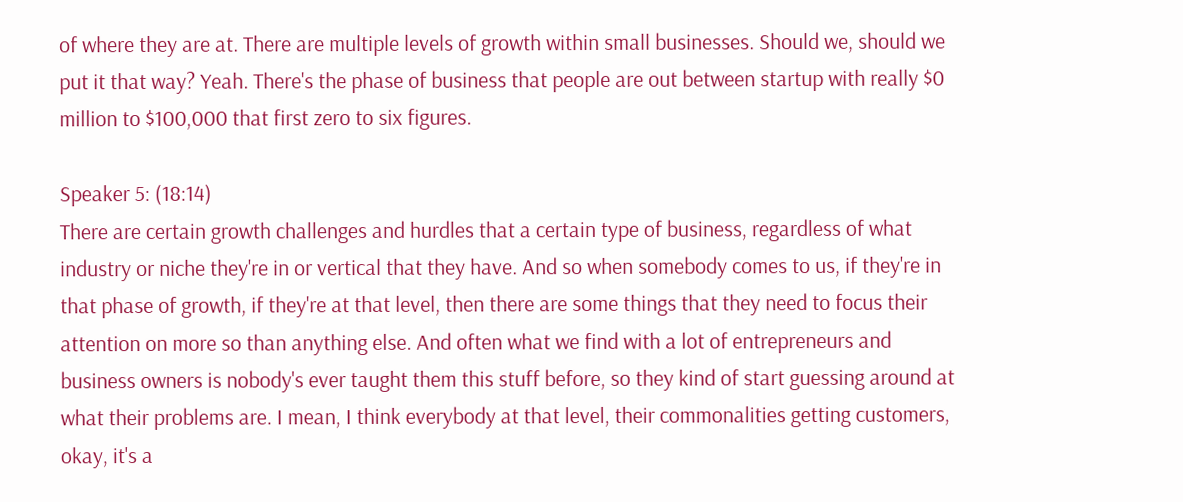of where they are at. There are multiple levels of growth within small businesses. Should we, should we put it that way? Yeah. There's the phase of business that people are out between startup with really $0 million to $100,000 that first zero to six figures.

Speaker 5: (18:14)
There are certain growth challenges and hurdles that a certain type of business, regardless of what industry or niche they're in or vertical that they have. And so when somebody comes to us, if they're in that phase of growth, if they're at that level, then there are some things that they need to focus their attention on more so than anything else. And often what we find with a lot of entrepreneurs and business owners is nobody's ever taught them this stuff before, so they kind of start guessing around at what their problems are. I mean, I think everybody at that level, their commonalities getting customers, okay, it's a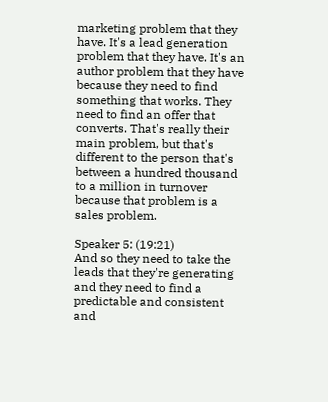marketing problem that they have. It's a lead generation problem that they have. It's an author problem that they have because they need to find something that works. They need to find an offer that converts. That's really their main problem, but that's different to the person that's between a hundred thousand to a million in turnover because that problem is a sales problem.

Speaker 5: (19:21)
And so they need to take the leads that they're generating and they need to find a predictable and consistent and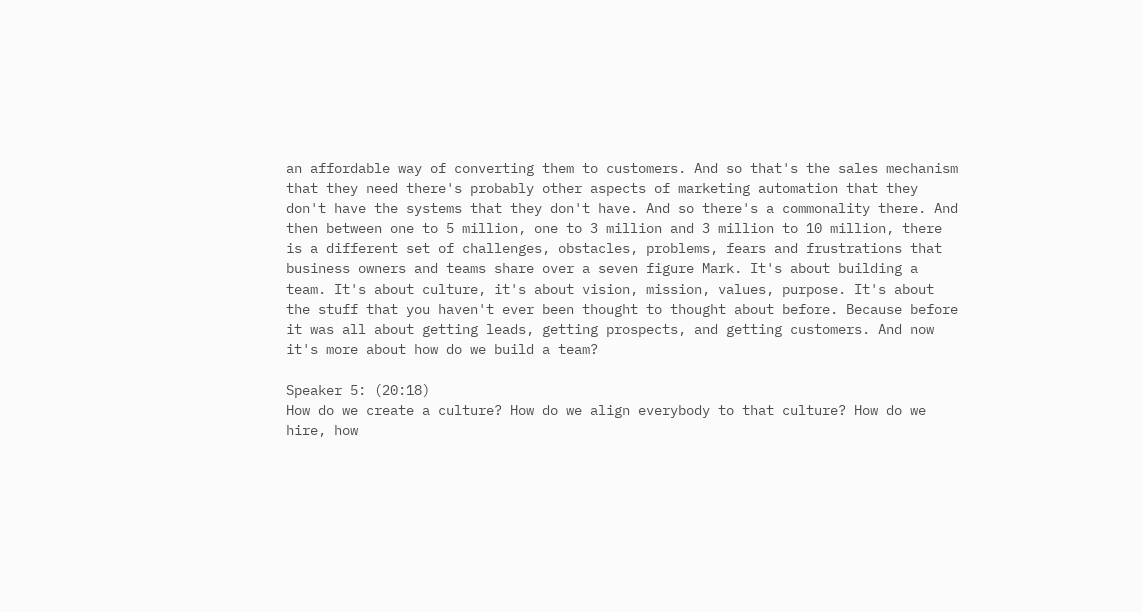an affordable way of converting them to customers. And so that's the sales mechanism that they need there's probably other aspects of marketing automation that they don't have the systems that they don't have. And so there's a commonality there. And then between one to 5 million, one to 3 million and 3 million to 10 million, there is a different set of challenges, obstacles, problems, fears and frustrations that business owners and teams share over a seven figure Mark. It's about building a team. It's about culture, it's about vision, mission, values, purpose. It's about the stuff that you haven't ever been thought to thought about before. Because before it was all about getting leads, getting prospects, and getting customers. And now it's more about how do we build a team?

Speaker 5: (20:18)
How do we create a culture? How do we align everybody to that culture? How do we hire, how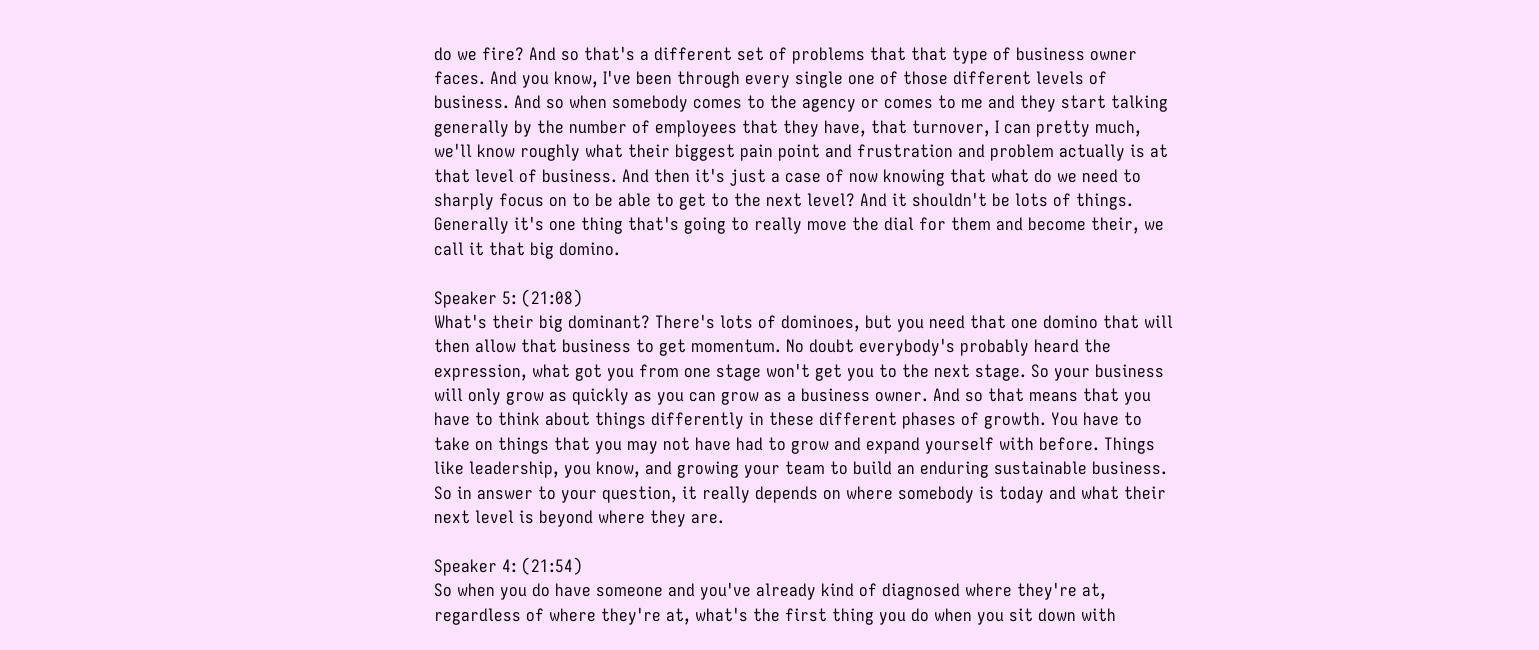do we fire? And so that's a different set of problems that that type of business owner faces. And you know, I've been through every single one of those different levels of business. And so when somebody comes to the agency or comes to me and they start talking generally by the number of employees that they have, that turnover, I can pretty much, we'll know roughly what their biggest pain point and frustration and problem actually is at that level of business. And then it's just a case of now knowing that what do we need to sharply focus on to be able to get to the next level? And it shouldn't be lots of things. Generally it's one thing that's going to really move the dial for them and become their, we call it that big domino.

Speaker 5: (21:08)
What's their big dominant? There's lots of dominoes, but you need that one domino that will then allow that business to get momentum. No doubt everybody's probably heard the expression, what got you from one stage won't get you to the next stage. So your business will only grow as quickly as you can grow as a business owner. And so that means that you have to think about things differently in these different phases of growth. You have to take on things that you may not have had to grow and expand yourself with before. Things like leadership, you know, and growing your team to build an enduring sustainable business. So in answer to your question, it really depends on where somebody is today and what their next level is beyond where they are.

Speaker 4: (21:54)
So when you do have someone and you've already kind of diagnosed where they're at, regardless of where they're at, what's the first thing you do when you sit down with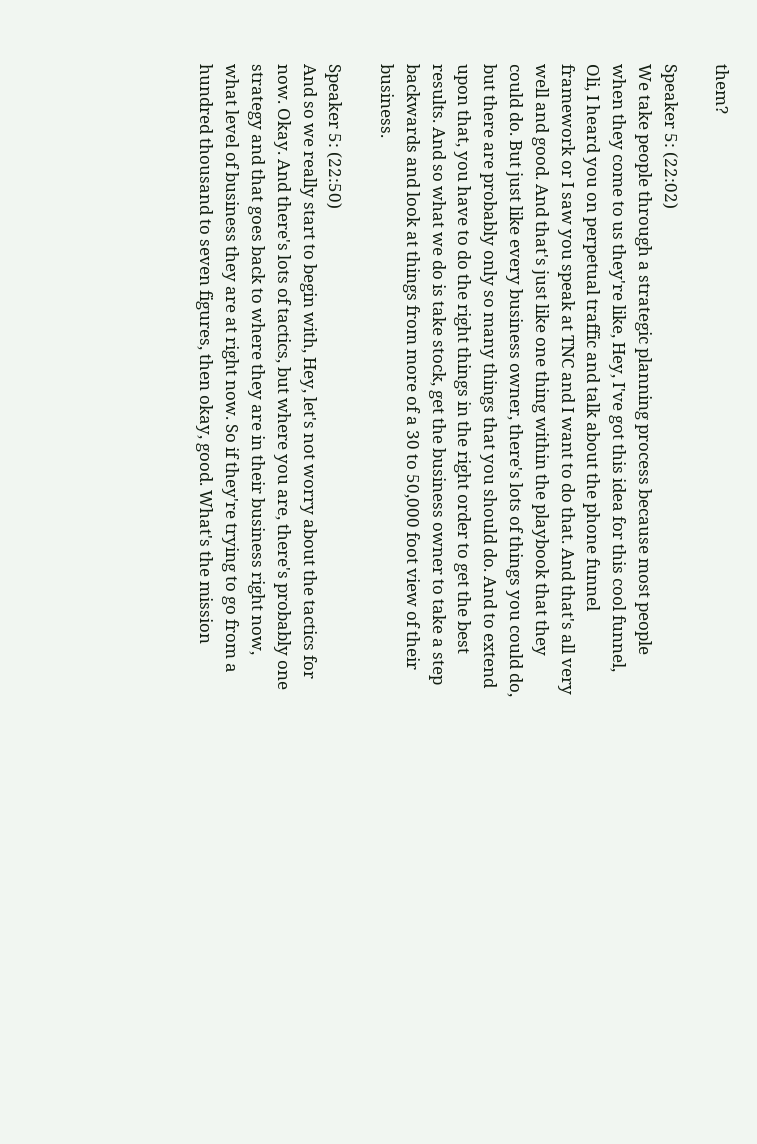them?

Speaker 5: (22:02)
We take people through a strategic planning process because most people when they come to us they're like, Hey, I've got this idea for this cool funnel, Oli, I heard you on perpetual traffic and talk about the phone funnel framework or I saw you speak at TNC and I want to do that. And that's all very well and good. And that's just like one thing within the playbook that they could do. But just like every business owner, there's lots of things you could do, but there are probably only so many things that you should do. And to extend upon that, you have to do the right things in the right order to get the best results. And so what we do is take stock, get the business owner to take a step backwards and look at things from more of a 30 to 50,000 foot view of their business.

Speaker 5: (22:50)
And so we really start to begin with, Hey, let's not worry about the tactics for now. Okay. And there's lots of tactics, but where you are, there's probably one strategy and that goes back to where they are in their business right now, what level of business they are at right now. So if they're trying to go from a hundred thousand to seven figures, then okay, good. What's the mission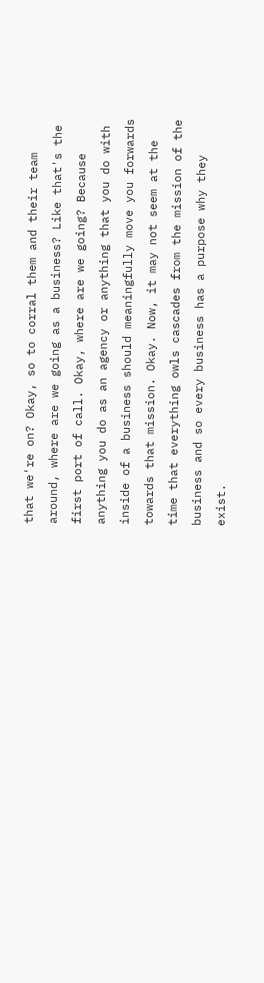that we're on? Okay, so to corral them and their team around, where are we going as a business? Like that's the first port of call. Okay, where are we going? Because anything you do as an agency or anything that you do with inside of a business should meaningfully move you forwards towards that mission. Okay. Now, it may not seem at the time that everything owls cascades from the mission of the business and so every business has a purpose why they exist.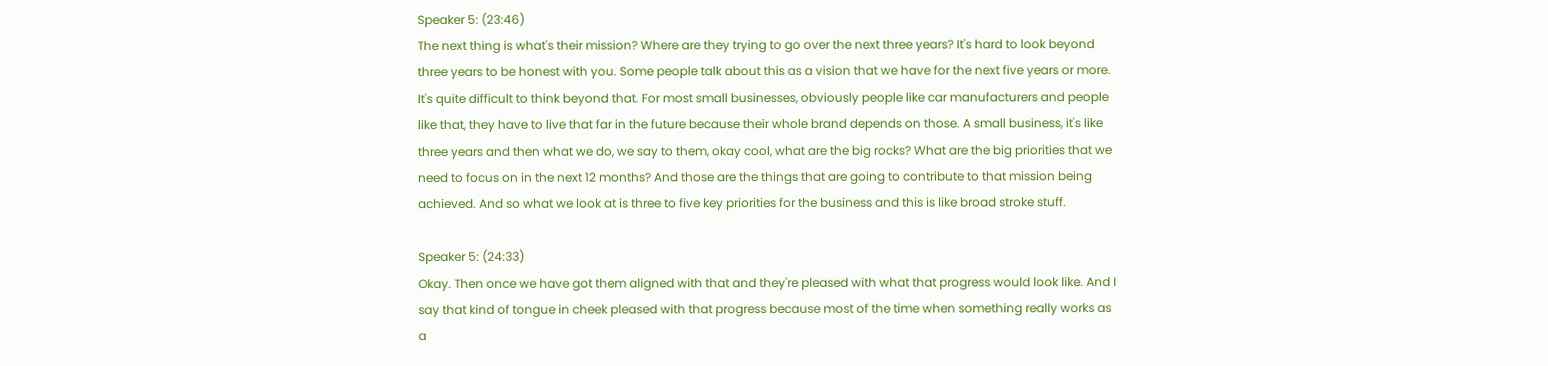Speaker 5: (23:46)
The next thing is what's their mission? Where are they trying to go over the next three years? It's hard to look beyond three years to be honest with you. Some people talk about this as a vision that we have for the next five years or more. It's quite difficult to think beyond that. For most small businesses, obviously people like car manufacturers and people like that, they have to live that far in the future because their whole brand depends on those. A small business, it's like three years and then what we do, we say to them, okay cool, what are the big rocks? What are the big priorities that we need to focus on in the next 12 months? And those are the things that are going to contribute to that mission being achieved. And so what we look at is three to five key priorities for the business and this is like broad stroke stuff.

Speaker 5: (24:33)
Okay. Then once we have got them aligned with that and they're pleased with what that progress would look like. And I say that kind of tongue in cheek pleased with that progress because most of the time when something really works as a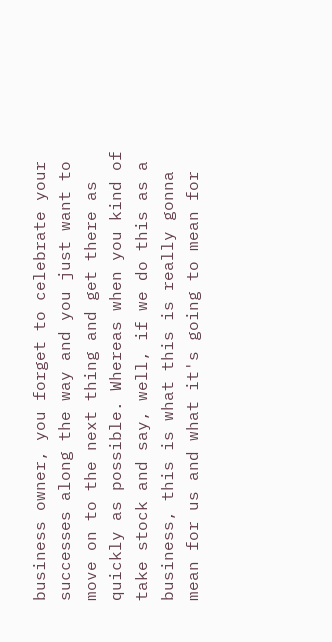business owner, you forget to celebrate your successes along the way and you just want to move on to the next thing and get there as quickly as possible. Whereas when you kind of take stock and say, well, if we do this as a business, this is what this is really gonna mean for us and what it's going to mean for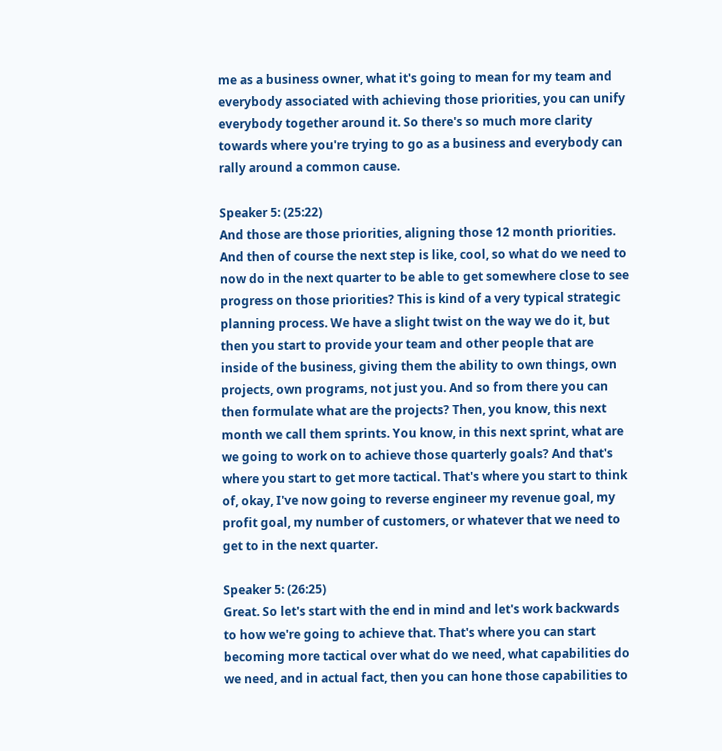me as a business owner, what it's going to mean for my team and everybody associated with achieving those priorities, you can unify everybody together around it. So there's so much more clarity towards where you're trying to go as a business and everybody can rally around a common cause.

Speaker 5: (25:22)
And those are those priorities, aligning those 12 month priorities. And then of course the next step is like, cool, so what do we need to now do in the next quarter to be able to get somewhere close to see progress on those priorities? This is kind of a very typical strategic planning process. We have a slight twist on the way we do it, but then you start to provide your team and other people that are inside of the business, giving them the ability to own things, own projects, own programs, not just you. And so from there you can then formulate what are the projects? Then, you know, this next month we call them sprints. You know, in this next sprint, what are we going to work on to achieve those quarterly goals? And that's where you start to get more tactical. That's where you start to think of, okay, I've now going to reverse engineer my revenue goal, my profit goal, my number of customers, or whatever that we need to get to in the next quarter.

Speaker 5: (26:25)
Great. So let's start with the end in mind and let's work backwards to how we're going to achieve that. That's where you can start becoming more tactical over what do we need, what capabilities do we need, and in actual fact, then you can hone those capabilities to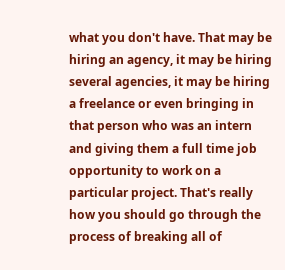what you don't have. That may be hiring an agency, it may be hiring several agencies, it may be hiring a freelance or even bringing in that person who was an intern and giving them a full time job opportunity to work on a particular project. That's really how you should go through the process of breaking all of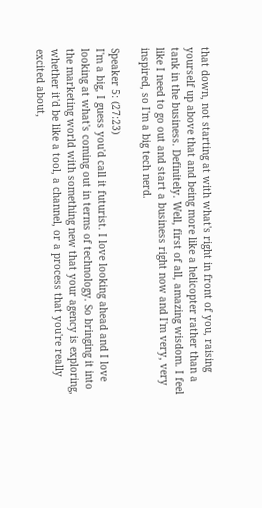that down, not starting at with what's right in front of you, raising yourself up above that and being more like a helicopter rather than a tank in the business. Definitely. Well, first of all, amazing wisdom. I feel like I need to go out and start a business right now and I'm very, very inspired, so I'm a big tech nerd.

Speaker 5: (27:23)
I'm a big, I guess you'd call it futurist. I love looking ahead and I love looking at what's coming out in terms of technology. So bringing it into the marketing world with something new that your agency is exploring, whether it'd be like a tool, a channel, or a process that you're really excited about,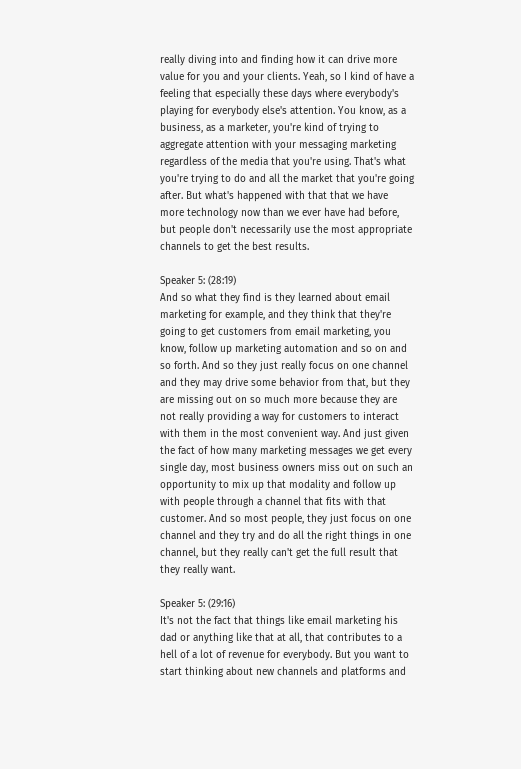really diving into and finding how it can drive more value for you and your clients. Yeah, so I kind of have a feeling that especially these days where everybody's playing for everybody else's attention. You know, as a business, as a marketer, you're kind of trying to aggregate attention with your messaging marketing regardless of the media that you're using. That's what you're trying to do and all the market that you're going after. But what's happened with that that we have more technology now than we ever have had before, but people don't necessarily use the most appropriate channels to get the best results.

Speaker 5: (28:19)
And so what they find is they learned about email marketing for example, and they think that they're going to get customers from email marketing, you know, follow up marketing automation and so on and so forth. And so they just really focus on one channel and they may drive some behavior from that, but they are missing out on so much more because they are not really providing a way for customers to interact with them in the most convenient way. And just given the fact of how many marketing messages we get every single day, most business owners miss out on such an opportunity to mix up that modality and follow up with people through a channel that fits with that customer. And so most people, they just focus on one channel and they try and do all the right things in one channel, but they really can't get the full result that they really want.

Speaker 5: (29:16)
It's not the fact that things like email marketing his dad or anything like that at all, that contributes to a hell of a lot of revenue for everybody. But you want to start thinking about new channels and platforms and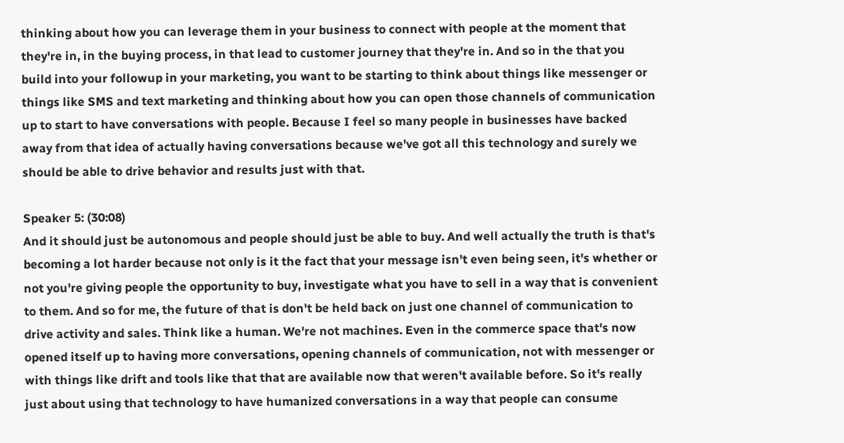thinking about how you can leverage them in your business to connect with people at the moment that they're in, in the buying process, in that lead to customer journey that they're in. And so in the that you build into your followup in your marketing, you want to be starting to think about things like messenger or things like SMS and text marketing and thinking about how you can open those channels of communication up to start to have conversations with people. Because I feel so many people in businesses have backed away from that idea of actually having conversations because we've got all this technology and surely we should be able to drive behavior and results just with that.

Speaker 5: (30:08)
And it should just be autonomous and people should just be able to buy. And well actually the truth is that's becoming a lot harder because not only is it the fact that your message isn't even being seen, it's whether or not you're giving people the opportunity to buy, investigate what you have to sell in a way that is convenient to them. And so for me, the future of that is don't be held back on just one channel of communication to drive activity and sales. Think like a human. We're not machines. Even in the commerce space that's now opened itself up to having more conversations, opening channels of communication, not with messenger or with things like drift and tools like that that are available now that weren't available before. So it's really just about using that technology to have humanized conversations in a way that people can consume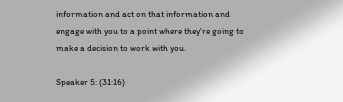information and act on that information and engage with you to a point where they're going to make a decision to work with you.

Speaker 5: (31:16)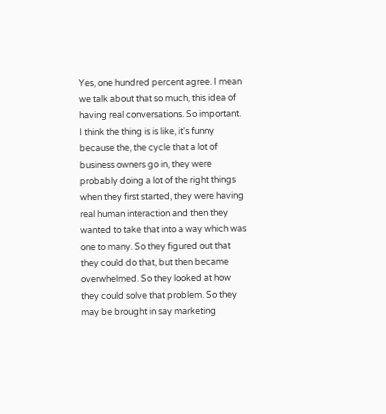Yes, one hundred percent agree. I mean we talk about that so much, this idea of having real conversations. So important. I think the thing is is like, it's funny because the, the cycle that a lot of business owners go in, they were probably doing a lot of the right things when they first started, they were having real human interaction and then they wanted to take that into a way which was one to many. So they figured out that they could do that, but then became overwhelmed. So they looked at how they could solve that problem. So they may be brought in say marketing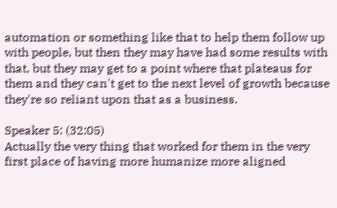automation or something like that to help them follow up with people, but then they may have had some results with that, but they may get to a point where that plateaus for them and they can't get to the next level of growth because they're so reliant upon that as a business.

Speaker 5: (32:05)
Actually the very thing that worked for them in the very first place of having more humanize more aligned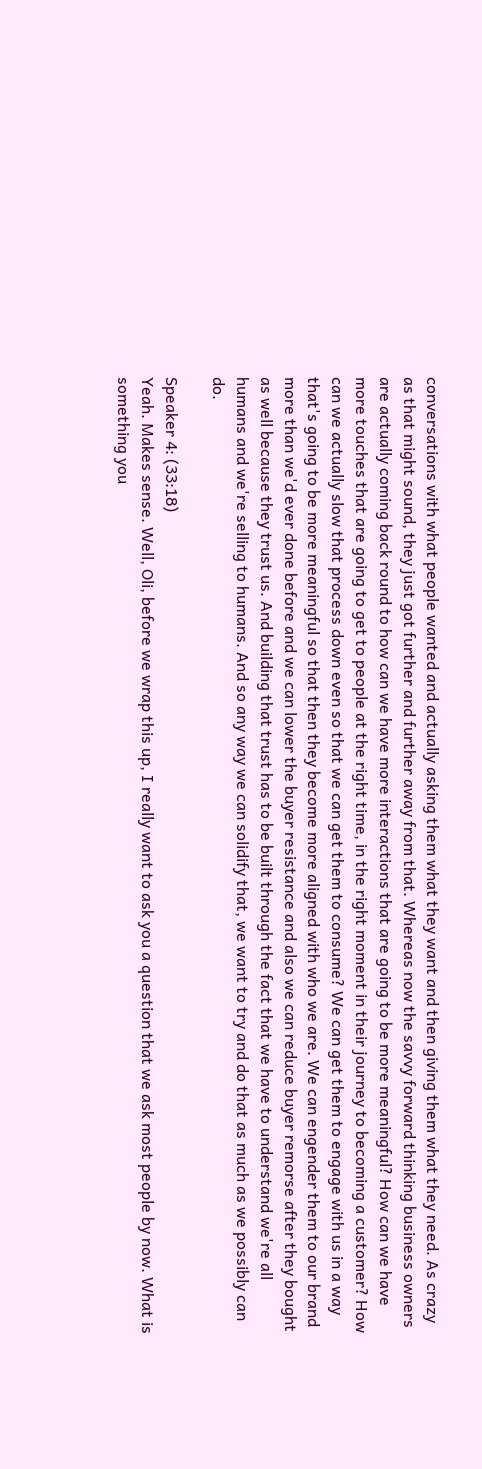conversations with what people wanted and actually asking them what they want and then giving them what they need. As crazy as that might sound, they just got further and further away from that. Whereas now the savvy forward thinking business owners are actually coming back round to how can we have more interactions that are going to be more meaningful? How can we have more touches that are going to get to people at the right time, in the right moment in their journey to becoming a customer? How can we actually slow that process down even so that we can get them to consume? We can get them to engage with us in a way that's going to be more meaningful so that then they become more aligned with who we are. We can engender them to our brand more than we'd ever done before and we can lower the buyer resistance and also we can reduce buyer remorse after they bought as well because they trust us. And building that trust has to be built through the fact that we have to understand we're all humans and we're selling to humans. And so any way we can solidify that, we want to try and do that as much as we possibly can do.

Speaker 4: (33:18)
Yeah. Makes sense. Well, Oli, before we wrap this up, I really want to ask you a question that we ask most people by now. What is something you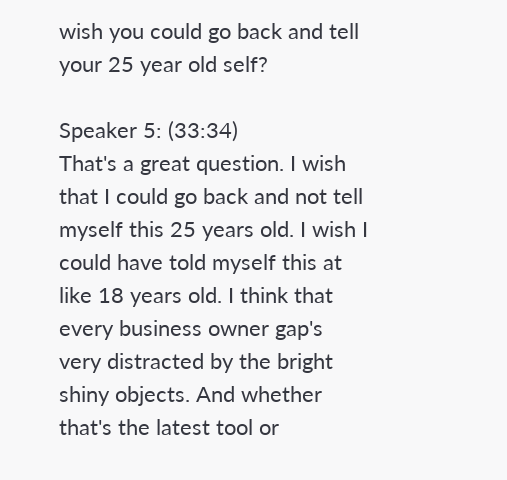wish you could go back and tell your 25 year old self?

Speaker 5: (33:34)
That's a great question. I wish that I could go back and not tell myself this 25 years old. I wish I could have told myself this at like 18 years old. I think that every business owner gap's very distracted by the bright shiny objects. And whether that's the latest tool or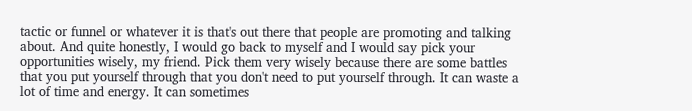tactic or funnel or whatever it is that's out there that people are promoting and talking about. And quite honestly, I would go back to myself and I would say pick your opportunities wisely, my friend. Pick them very wisely because there are some battles that you put yourself through that you don't need to put yourself through. It can waste a lot of time and energy. It can sometimes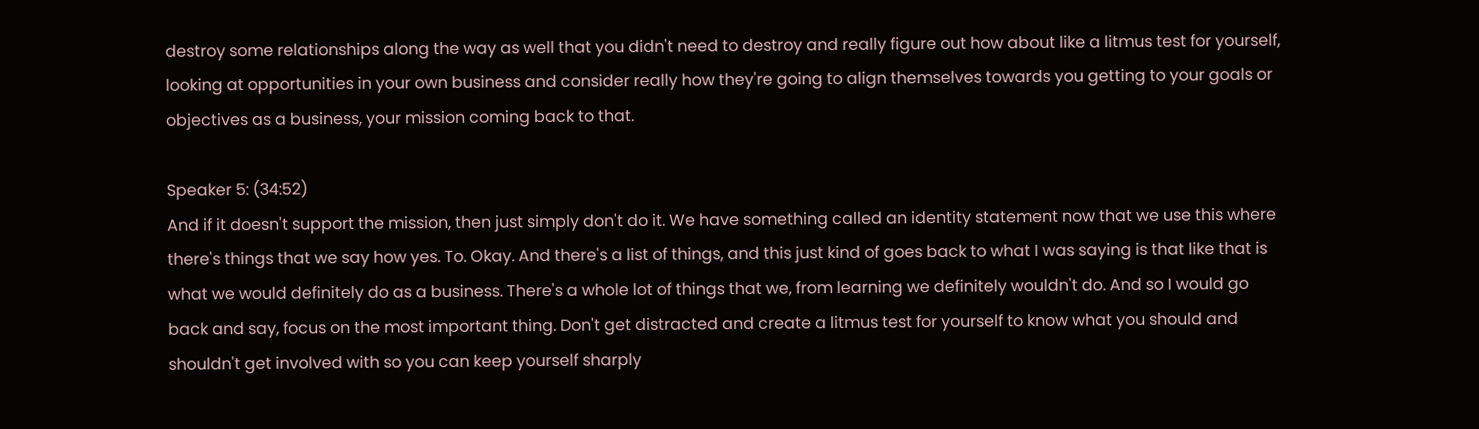destroy some relationships along the way as well that you didn't need to destroy and really figure out how about like a litmus test for yourself, looking at opportunities in your own business and consider really how they're going to align themselves towards you getting to your goals or objectives as a business, your mission coming back to that.

Speaker 5: (34:52)
And if it doesn't support the mission, then just simply don't do it. We have something called an identity statement now that we use this where there's things that we say how yes. To. Okay. And there's a list of things, and this just kind of goes back to what I was saying is that like that is what we would definitely do as a business. There's a whole lot of things that we, from learning we definitely wouldn't do. And so I would go back and say, focus on the most important thing. Don't get distracted and create a litmus test for yourself to know what you should and shouldn't get involved with so you can keep yourself sharply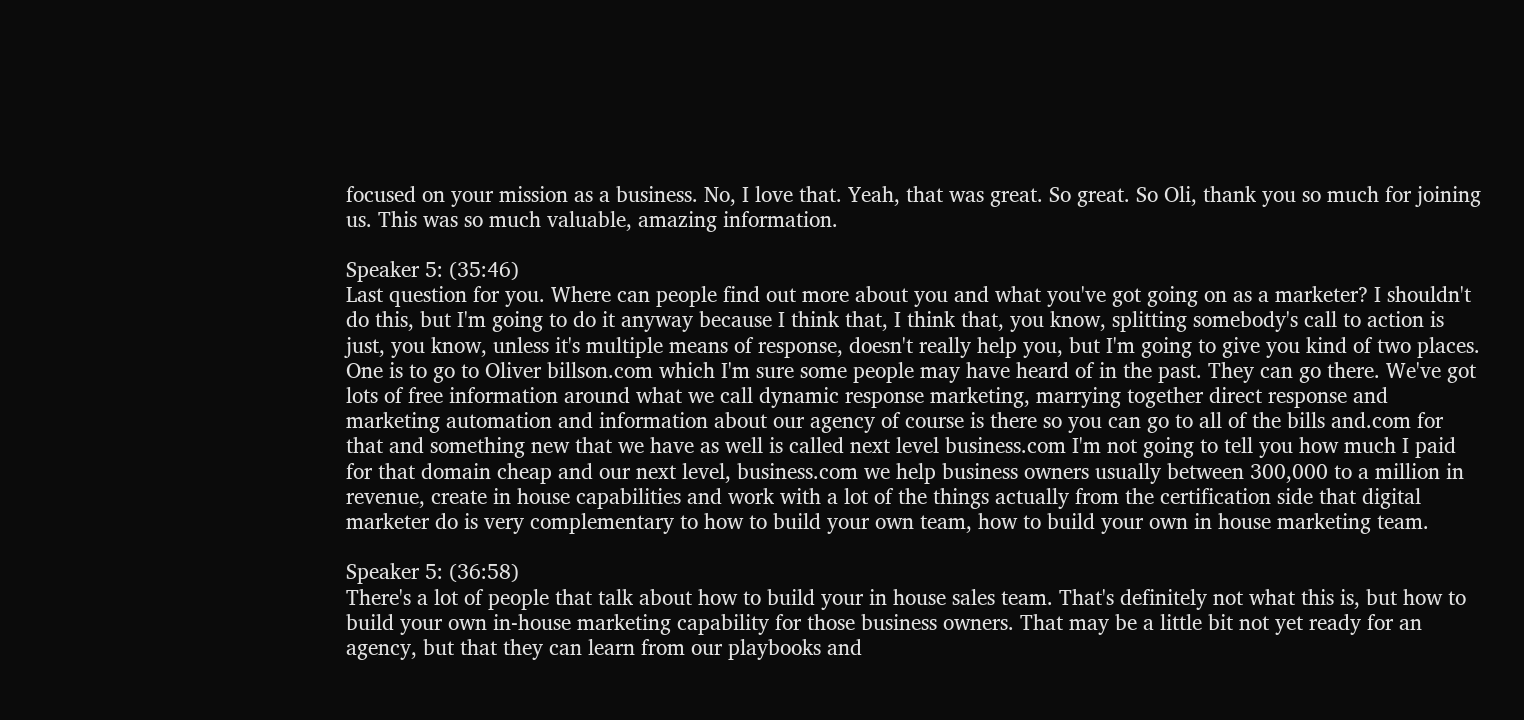focused on your mission as a business. No, I love that. Yeah, that was great. So great. So Oli, thank you so much for joining us. This was so much valuable, amazing information.

Speaker 5: (35:46)
Last question for you. Where can people find out more about you and what you've got going on as a marketer? I shouldn't do this, but I'm going to do it anyway because I think that, I think that, you know, splitting somebody's call to action is just, you know, unless it's multiple means of response, doesn't really help you, but I'm going to give you kind of two places. One is to go to Oliver billson.com which I'm sure some people may have heard of in the past. They can go there. We've got lots of free information around what we call dynamic response marketing, marrying together direct response and marketing automation and information about our agency of course is there so you can go to all of the bills and.com for that and something new that we have as well is called next level business.com I'm not going to tell you how much I paid for that domain cheap and our next level, business.com we help business owners usually between 300,000 to a million in revenue, create in house capabilities and work with a lot of the things actually from the certification side that digital marketer do is very complementary to how to build your own team, how to build your own in house marketing team.

Speaker 5: (36:58)
There's a lot of people that talk about how to build your in house sales team. That's definitely not what this is, but how to build your own in-house marketing capability for those business owners. That may be a little bit not yet ready for an agency, but that they can learn from our playbooks and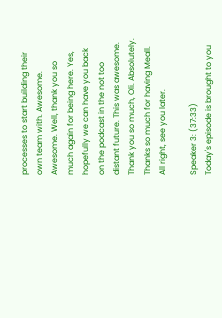processes to start building their own team with. Awesome. Awesome. Well, thank you so much again for being here. Yes, hopefully we can have you back on the podcast in the not too distant future. This was awesome. Thank you so much, Oli. Absolutely. Thanks so much for having Meall. All right, see you later.

Speaker 3: (37:33)
Today's episode is brought to you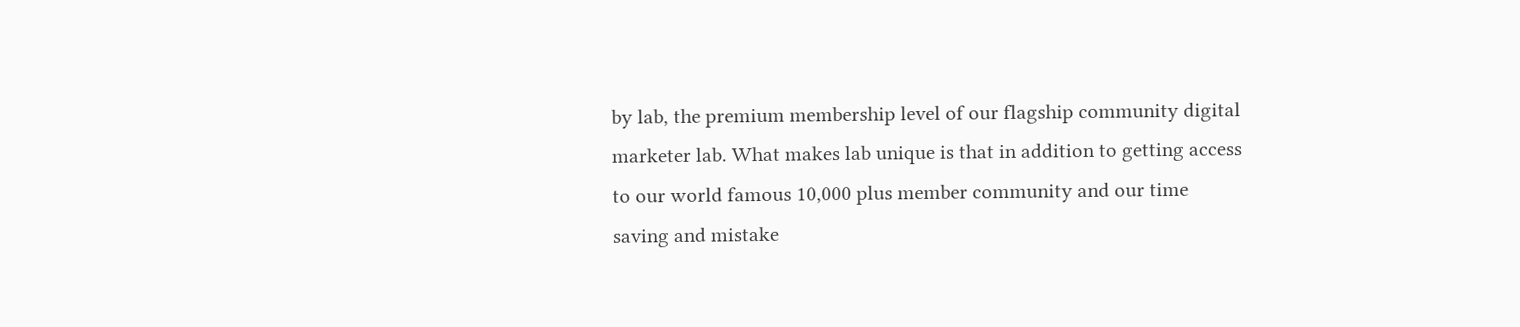by lab, the premium membership level of our flagship community digital marketer lab. What makes lab unique is that in addition to getting access to our world famous 10,000 plus member community and our time saving and mistake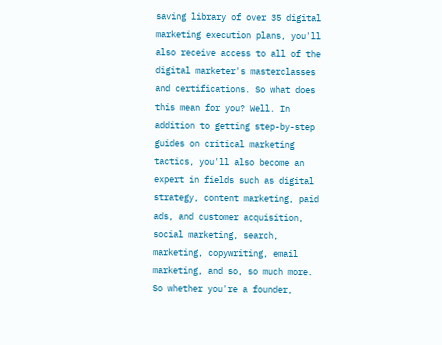saving library of over 35 digital marketing execution plans, you'll also receive access to all of the digital marketer's masterclasses and certifications. So what does this mean for you? Well. In addition to getting step-by-step guides on critical marketing tactics, you'll also become an expert in fields such as digital strategy, content marketing, paid ads, and customer acquisition, social marketing, search, marketing, copywriting, email marketing, and so, so much more. So whether you're a founder,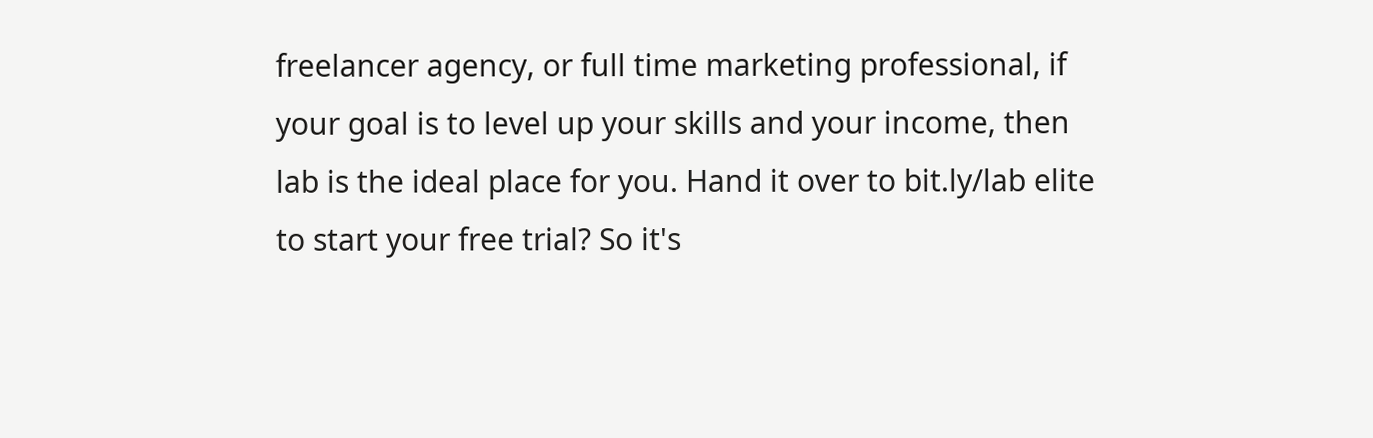freelancer agency, or full time marketing professional, if your goal is to level up your skills and your income, then lab is the ideal place for you. Hand it over to bit.ly/lab elite to start your free trial? So it's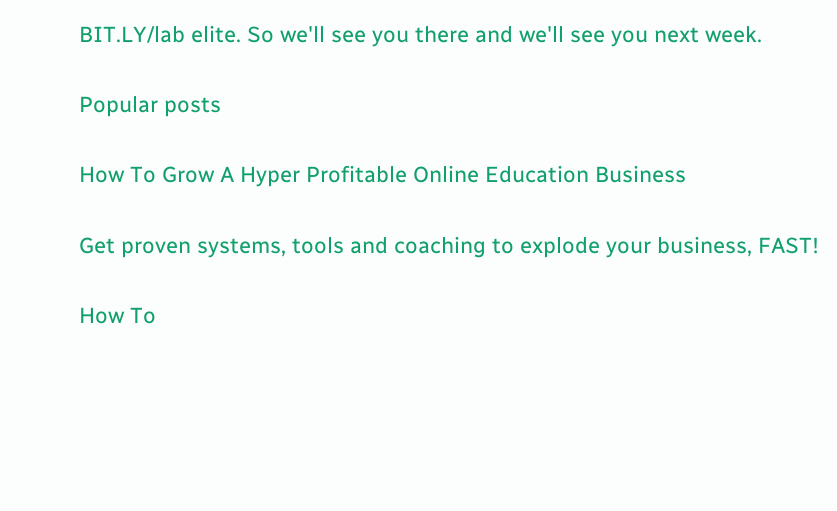BIT.LY/lab elite. So we'll see you there and we'll see you next week.

Popular posts

How To Grow A Hyper Profitable Online Education Business

Get proven systems, tools and coaching to explode your business, FAST!

How To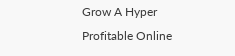Grow A Hyper Profitable Online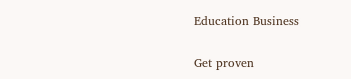Education Business

Get proven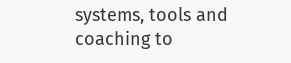systems, tools and coaching to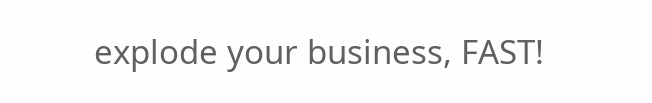explode your business, FAST!